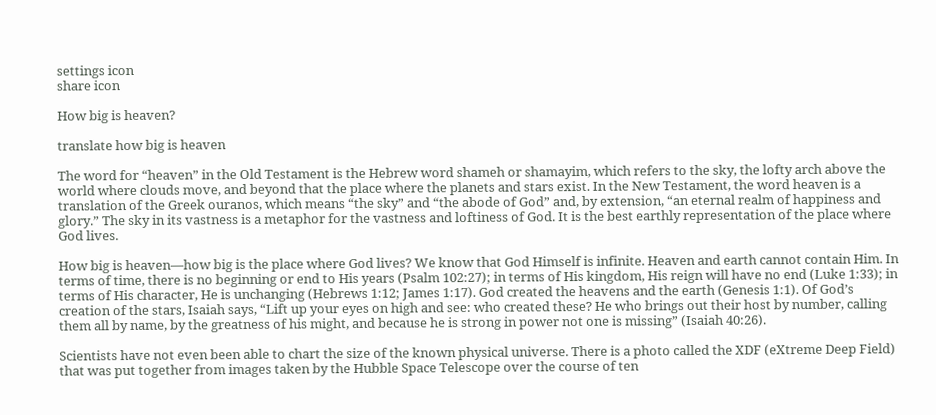settings icon
share icon

How big is heaven?

translate how big is heaven

The word for “heaven” in the Old Testament is the Hebrew word shameh or shamayim, which refers to the sky, the lofty arch above the world where clouds move, and beyond that the place where the planets and stars exist. In the New Testament, the word heaven is a translation of the Greek ouranos, which means “the sky” and “the abode of God” and, by extension, “an eternal realm of happiness and glory.” The sky in its vastness is a metaphor for the vastness and loftiness of God. It is the best earthly representation of the place where God lives.

How big is heaven—how big is the place where God lives? We know that God Himself is infinite. Heaven and earth cannot contain Him. In terms of time, there is no beginning or end to His years (Psalm 102:27); in terms of His kingdom, His reign will have no end (Luke 1:33); in terms of His character, He is unchanging (Hebrews 1:12; James 1:17). God created the heavens and the earth (Genesis 1:1). Of God’s creation of the stars, Isaiah says, “Lift up your eyes on high and see: who created these? He who brings out their host by number, calling them all by name, by the greatness of his might, and because he is strong in power not one is missing” (Isaiah 40:26).

Scientists have not even been able to chart the size of the known physical universe. There is a photo called the XDF (eXtreme Deep Field) that was put together from images taken by the Hubble Space Telescope over the course of ten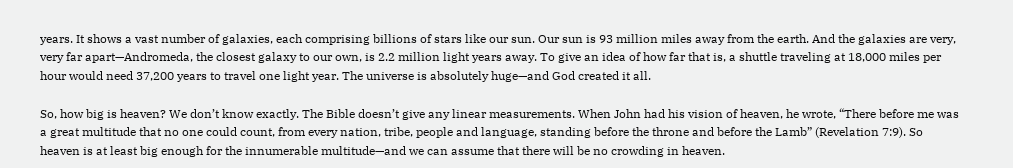years. It shows a vast number of galaxies, each comprising billions of stars like our sun. Our sun is 93 million miles away from the earth. And the galaxies are very, very far apart—Andromeda, the closest galaxy to our own, is 2.2 million light years away. To give an idea of how far that is, a shuttle traveling at 18,000 miles per hour would need 37,200 years to travel one light year. The universe is absolutely huge—and God created it all.

So, how big is heaven? We don’t know exactly. The Bible doesn’t give any linear measurements. When John had his vision of heaven, he wrote, “There before me was a great multitude that no one could count, from every nation, tribe, people and language, standing before the throne and before the Lamb” (Revelation 7:9). So heaven is at least big enough for the innumerable multitude—and we can assume that there will be no crowding in heaven.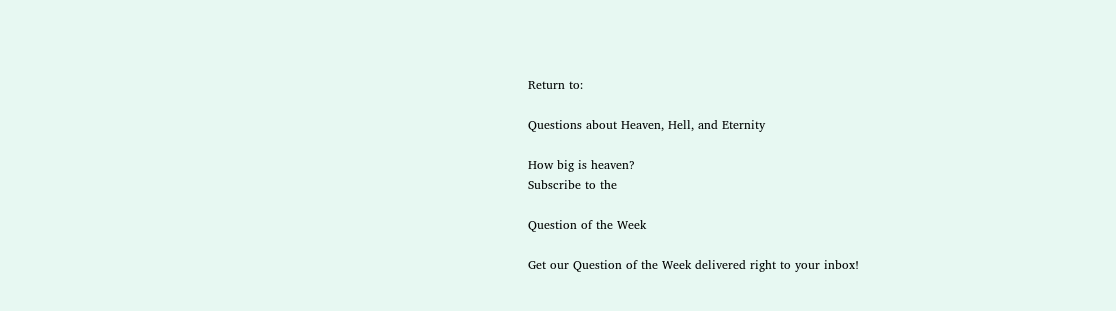Return to:

Questions about Heaven, Hell, and Eternity

How big is heaven?
Subscribe to the

Question of the Week

Get our Question of the Week delivered right to your inbox!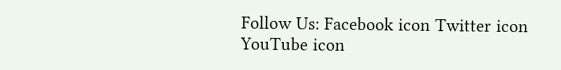Follow Us: Facebook icon Twitter icon YouTube icon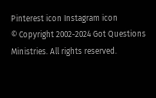Pinterest icon Instagram icon
© Copyright 2002-2024 Got Questions Ministries. All rights reserved.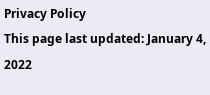Privacy Policy
This page last updated: January 4, 2022